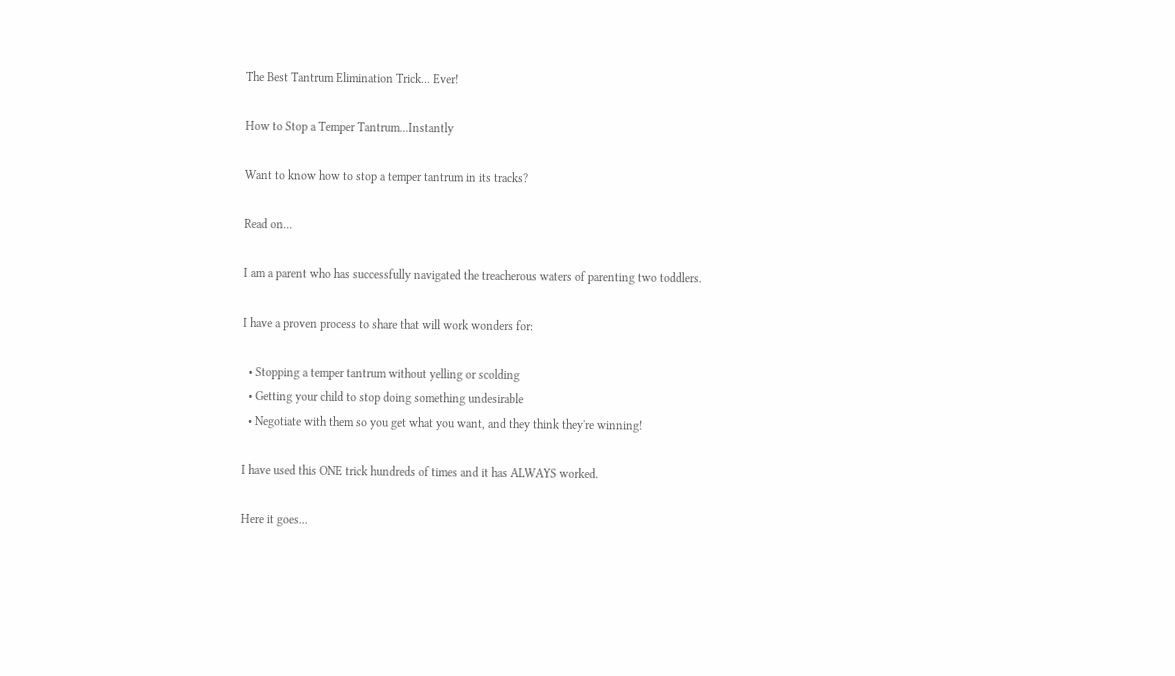The Best Tantrum Elimination Trick... Ever!

How to Stop a Temper Tantrum...Instantly

Want to know how to stop a temper tantrum in its tracks?

Read on...

I am a parent who has successfully navigated the treacherous waters of parenting two toddlers.

I have a proven process to share that will work wonders for:

  • Stopping a temper tantrum without yelling or scolding
  • Getting your child to stop doing something undesirable
  • Negotiate with them so you get what you want, and they think they're winning!

I have used this ONE trick hundreds of times and it has ALWAYS worked.

Here it goes...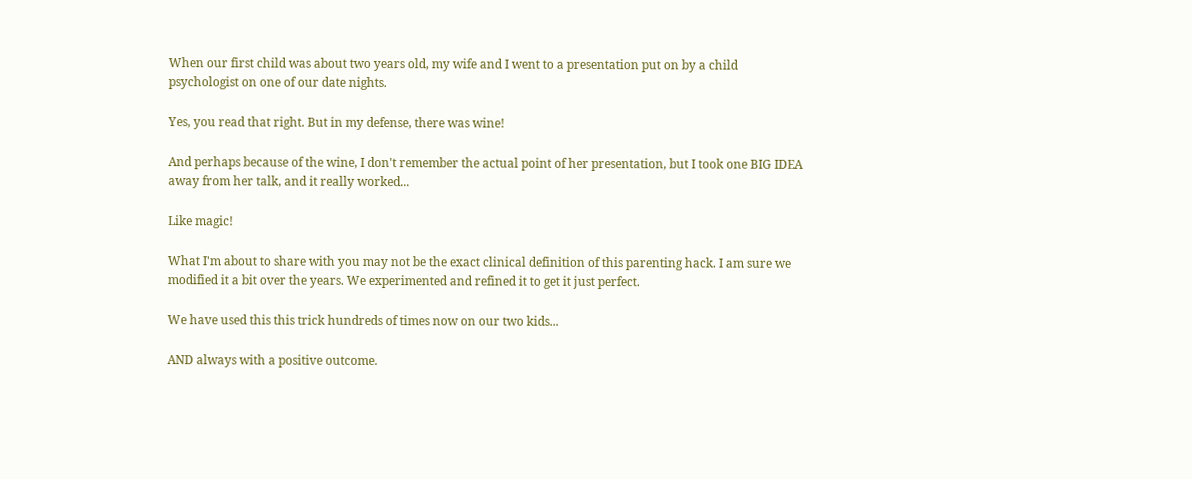When our first child was about two years old, my wife and I went to a presentation put on by a child psychologist on one of our date nights.

Yes, you read that right. But in my defense, there was wine!

And perhaps because of the wine, I don't remember the actual point of her presentation, but I took one BIG IDEA away from her talk, and it really worked...

Like magic!

What I'm about to share with you may not be the exact clinical definition of this parenting hack. I am sure we modified it a bit over the years. We experimented and refined it to get it just perfect.

We have used this this trick hundreds of times now on our two kids...

AND always with a positive outcome.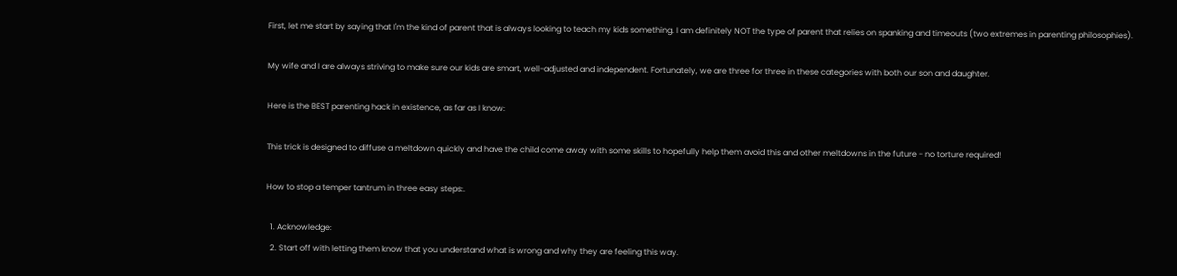First, let me start by saying that I'm the kind of parent that is always looking to teach my kids something. I am definitely NOT the type of parent that relies on spanking and timeouts (two extremes in parenting philosophies).

My wife and I are always striving to make sure our kids are smart, well-adjusted and independent. Fortunately, we are three for three in these categories with both our son and daughter.

Here is the BEST parenting hack in existence, as far as I know:

This trick is designed to diffuse a meltdown quickly and have the child come away with some skills to hopefully help them avoid this and other meltdowns in the future - no torture required!

How to stop a temper tantrum in three easy steps:.

  1. Acknowledge:
  2. Start off with letting them know that you understand what is wrong and why they are feeling this way.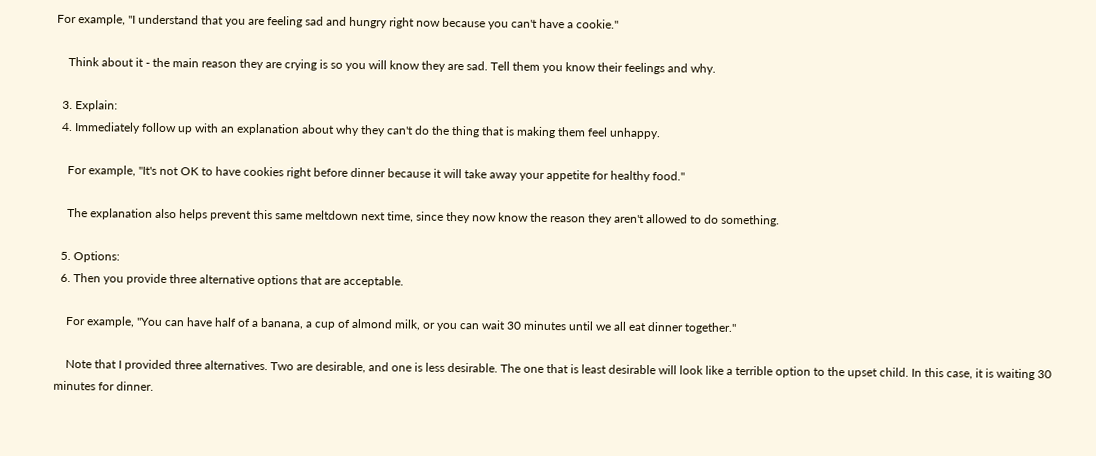For example, "I understand that you are feeling sad and hungry right now because you can't have a cookie."

    Think about it - the main reason they are crying is so you will know they are sad. Tell them you know their feelings and why.

  3. Explain:
  4. Immediately follow up with an explanation about why they can't do the thing that is making them feel unhappy.

    For example, "It's not OK to have cookies right before dinner because it will take away your appetite for healthy food."

    The explanation also helps prevent this same meltdown next time, since they now know the reason they aren't allowed to do something.

  5. Options:
  6. Then you provide three alternative options that are acceptable.

    For example, "You can have half of a banana, a cup of almond milk, or you can wait 30 minutes until we all eat dinner together."

    Note that I provided three alternatives. Two are desirable, and one is less desirable. The one that is least desirable will look like a terrible option to the upset child. In this case, it is waiting 30 minutes for dinner.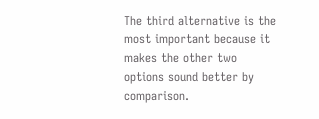The third alternative is the most important because it makes the other two options sound better by comparison.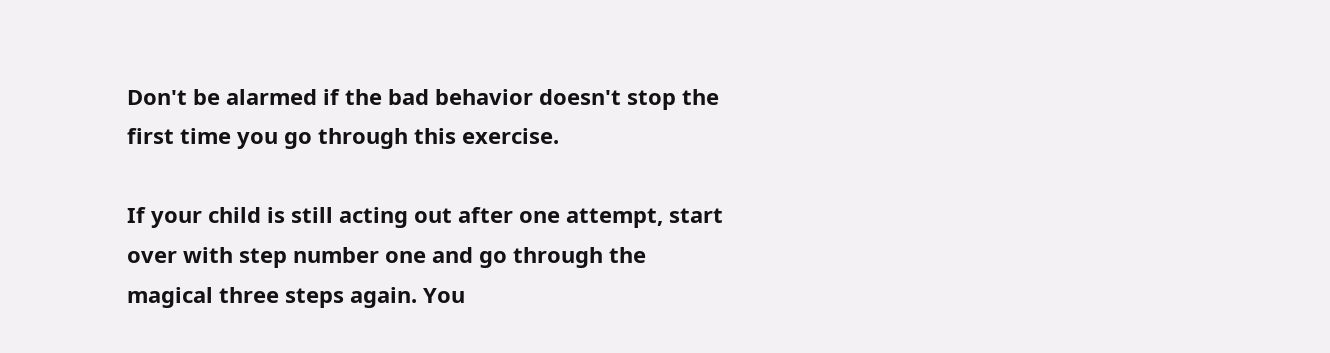Don't be alarmed if the bad behavior doesn't stop the first time you go through this exercise.

If your child is still acting out after one attempt, start over with step number one and go through the magical three steps again. You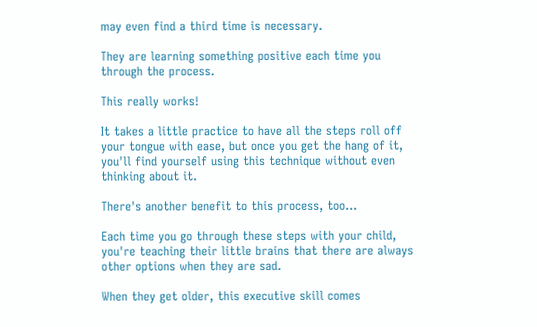may even find a third time is necessary.

They are learning something positive each time you through the process.

This really works!

It takes a little practice to have all the steps roll off your tongue with ease, but once you get the hang of it, you'll find yourself using this technique without even thinking about it.

There's another benefit to this process, too...

Each time you go through these steps with your child, you're teaching their little brains that there are always other options when they are sad.

When they get older, this executive skill comes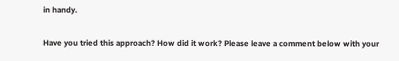in handy.

Have you tried this approach? How did it work? Please leave a comment below with your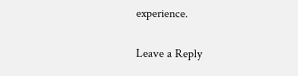experience.

Leave a Reply